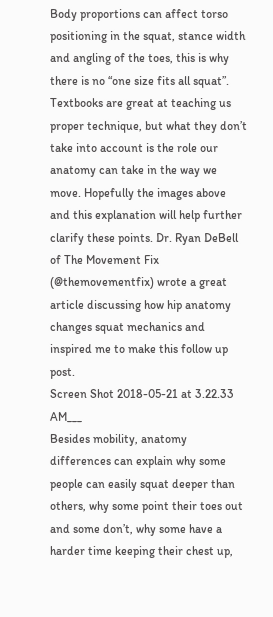Body proportions can affect torso positioning in the squat, stance width and angling of the toes, this is why there is no “one size fits all squat”. Textbooks are great at teaching us proper technique, but what they don’t take into account is the role our anatomy can take in the way we move. Hopefully the images above and this explanation will help further clarify these points. Dr. Ryan DeBell of The Movement Fix (@themovementfix) wrote a great article discussing how hip anatomy changes squat mechanics and inspired me to make this follow up post.
Screen Shot 2018-05-21 at 3.22.33 AM___
Besides mobility, anatomy differences can explain why some people can easily squat deeper than others, why some point their toes out and some don’t, why some have a harder time keeping their chest up,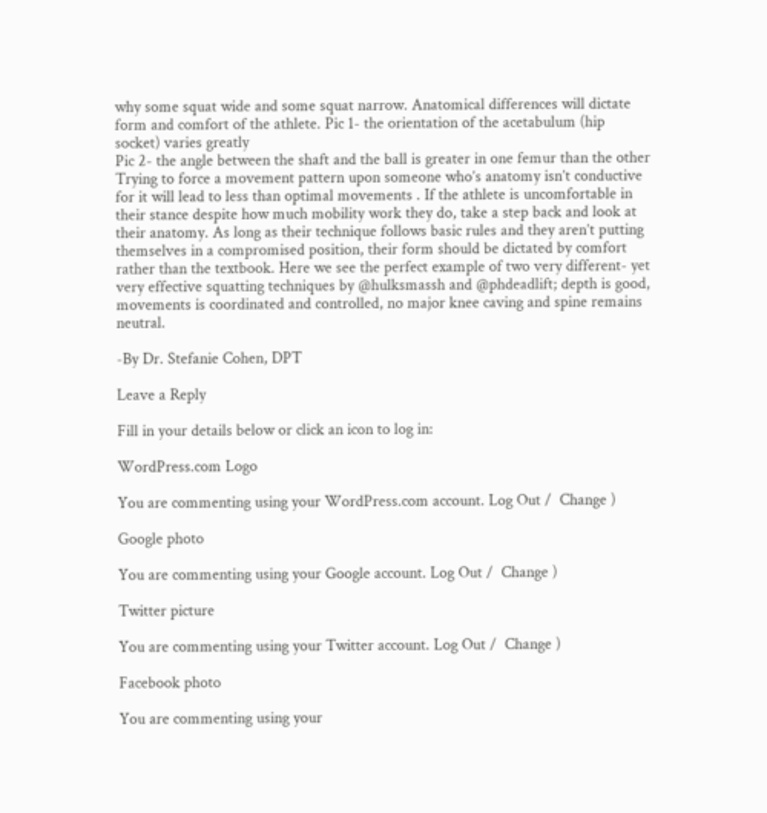why some squat wide and some squat narrow. Anatomical differences will dictate form and comfort of the athlete. Pic 1- the orientation of the acetabulum (hip socket) varies greatly
Pic 2- the angle between the shaft and the ball is greater in one femur than the other
Trying to force a movement pattern upon someone who’s anatomy isn’t conductive for it will lead to less than optimal movements . If the athlete is uncomfortable in their stance despite how much mobility work they do, take a step back and look at their anatomy. As long as their technique follows basic rules and they aren’t putting themselves in a compromised position, their form should be dictated by comfort rather than the textbook. Here we see the perfect example of two very different- yet very effective squatting techniques by @hulksmassh and @phdeadlift; depth is good, movements is coordinated and controlled, no major knee caving and spine remains neutral.

-By Dr. Stefanie Cohen, DPT

Leave a Reply

Fill in your details below or click an icon to log in:

WordPress.com Logo

You are commenting using your WordPress.com account. Log Out /  Change )

Google photo

You are commenting using your Google account. Log Out /  Change )

Twitter picture

You are commenting using your Twitter account. Log Out /  Change )

Facebook photo

You are commenting using your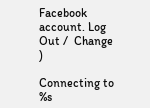Facebook account. Log Out /  Change )

Connecting to %s